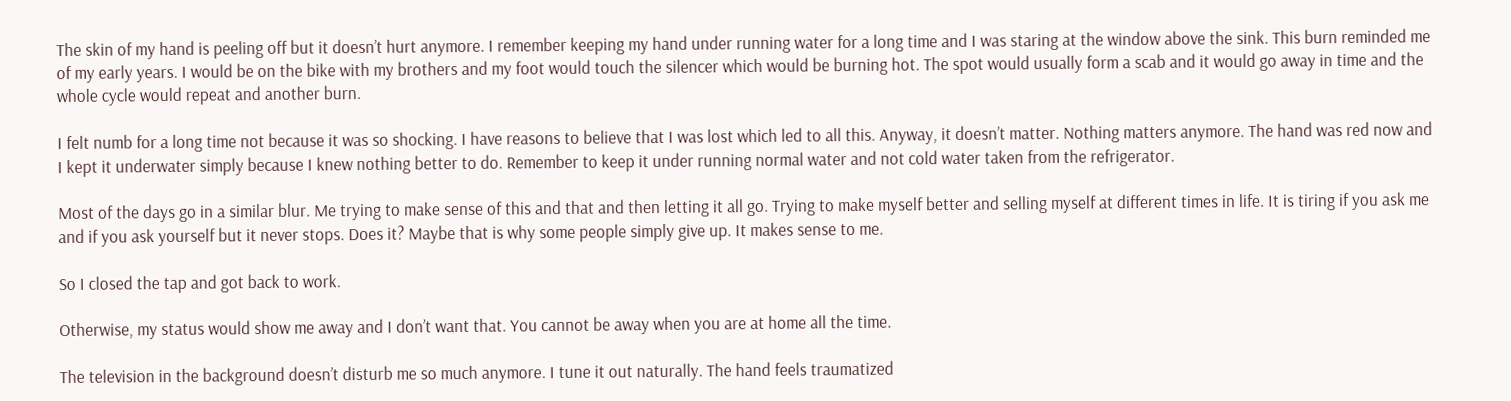The skin of my hand is peeling off but it doesn’t hurt anymore. I remember keeping my hand under running water for a long time and I was staring at the window above the sink. This burn reminded me of my early years. I would be on the bike with my brothers and my foot would touch the silencer which would be burning hot. The spot would usually form a scab and it would go away in time and the whole cycle would repeat and another burn.

I felt numb for a long time not because it was so shocking. I have reasons to believe that I was lost which led to all this. Anyway, it doesn’t matter. Nothing matters anymore. The hand was red now and I kept it underwater simply because I knew nothing better to do. Remember to keep it under running normal water and not cold water taken from the refrigerator.

Most of the days go in a similar blur. Me trying to make sense of this and that and then letting it all go. Trying to make myself better and selling myself at different times in life. It is tiring if you ask me and if you ask yourself but it never stops. Does it? Maybe that is why some people simply give up. It makes sense to me.

So I closed the tap and got back to work.

Otherwise, my status would show me away and I don’t want that. You cannot be away when you are at home all the time.

The television in the background doesn’t disturb me so much anymore. I tune it out naturally. The hand feels traumatized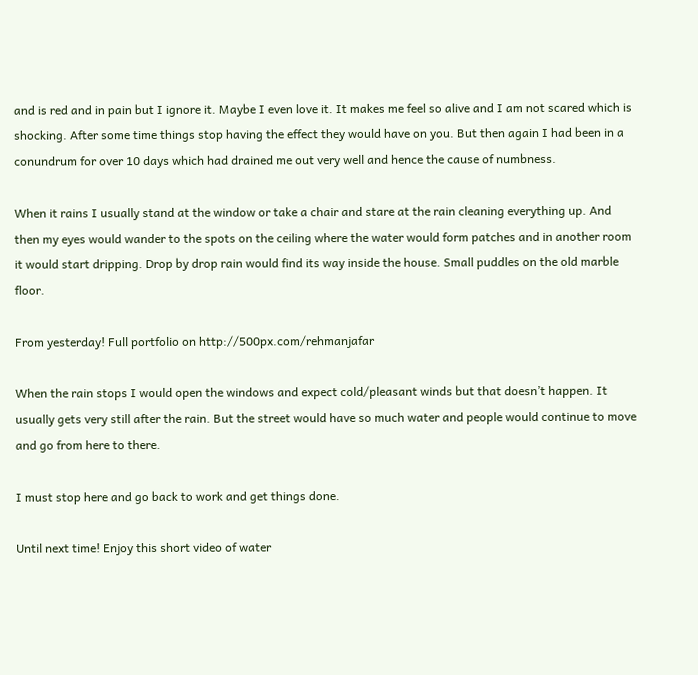and is red and in pain but I ignore it. Maybe I even love it. It makes me feel so alive and I am not scared which is shocking. After some time things stop having the effect they would have on you. But then again I had been in a conundrum for over 10 days which had drained me out very well and hence the cause of numbness.

When it rains I usually stand at the window or take a chair and stare at the rain cleaning everything up. And then my eyes would wander to the spots on the ceiling where the water would form patches and in another room it would start dripping. Drop by drop rain would find its way inside the house. Small puddles on the old marble floor.

From yesterday! Full portfolio on http://500px.com/rehmanjafar

When the rain stops I would open the windows and expect cold/pleasant winds but that doesn’t happen. It usually gets very still after the rain. But the street would have so much water and people would continue to move and go from here to there.

I must stop here and go back to work and get things done.

Until next time! Enjoy this short video of water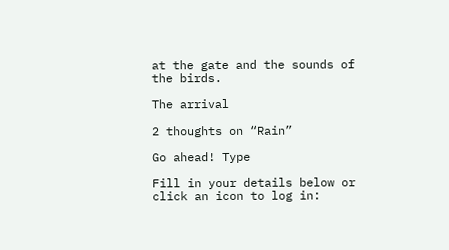at the gate and the sounds of the birds.

The arrival

2 thoughts on “Rain”

Go ahead! Type

Fill in your details below or click an icon to log in: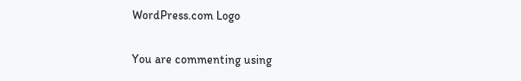WordPress.com Logo

You are commenting using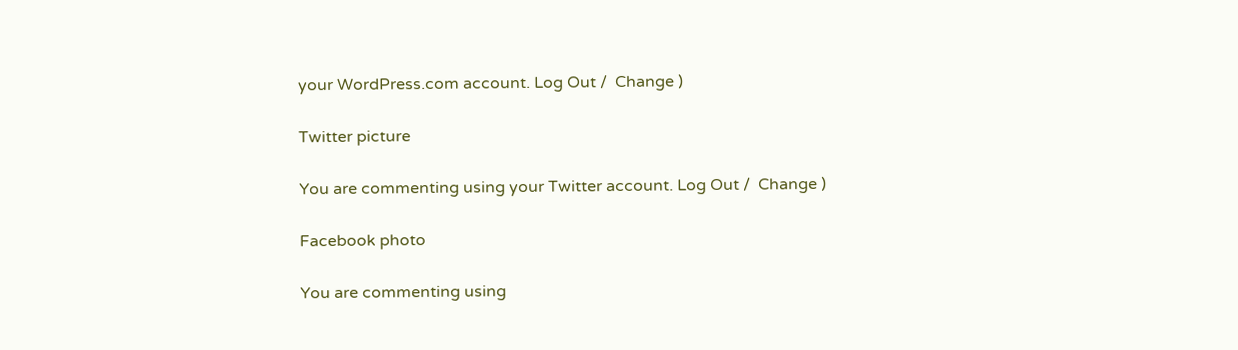your WordPress.com account. Log Out /  Change )

Twitter picture

You are commenting using your Twitter account. Log Out /  Change )

Facebook photo

You are commenting using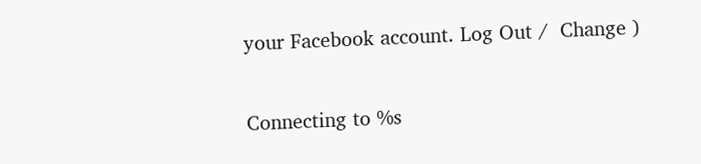your Facebook account. Log Out /  Change )

Connecting to %s